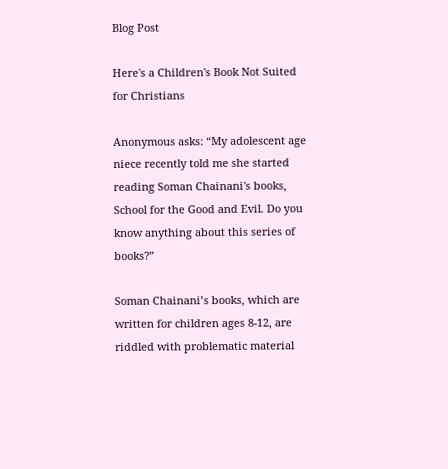Blog Post

Here's a Children's Book Not Suited for Christians

Anonymous asks: “My adolescent age niece recently told me she started reading Soman Chainani's books, School for the Good and Evil. Do you know anything about this series of books?”

Soman Chainani’s books, which are written for children ages 8-12, are riddled with problematic material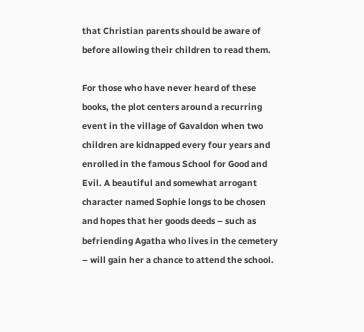that Christian parents should be aware of before allowing their children to read them.

For those who have never heard of these books, the plot centers around a recurring event in the village of Gavaldon when two children are kidnapped every four years and enrolled in the famous School for Good and Evil. A beautiful and somewhat arrogant character named Sophie longs to be chosen and hopes that her goods deeds – such as befriending Agatha who lives in the cemetery – will gain her a chance to attend the school.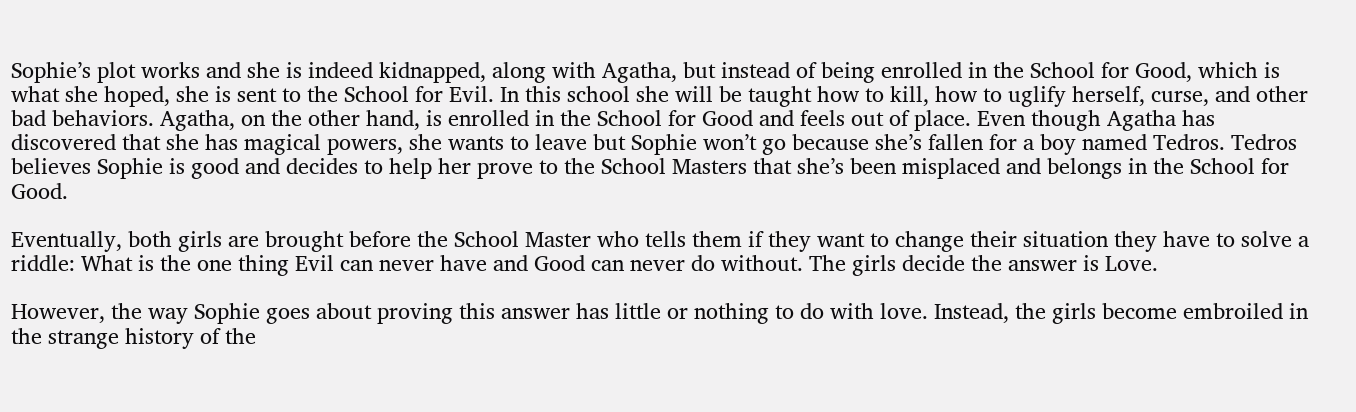Sophie’s plot works and she is indeed kidnapped, along with Agatha, but instead of being enrolled in the School for Good, which is what she hoped, she is sent to the School for Evil. In this school she will be taught how to kill, how to uglify herself, curse, and other bad behaviors. Agatha, on the other hand, is enrolled in the School for Good and feels out of place. Even though Agatha has discovered that she has magical powers, she wants to leave but Sophie won’t go because she’s fallen for a boy named Tedros. Tedros believes Sophie is good and decides to help her prove to the School Masters that she’s been misplaced and belongs in the School for Good.

Eventually, both girls are brought before the School Master who tells them if they want to change their situation they have to solve a riddle: What is the one thing Evil can never have and Good can never do without. The girls decide the answer is Love.

However, the way Sophie goes about proving this answer has little or nothing to do with love. Instead, the girls become embroiled in the strange history of the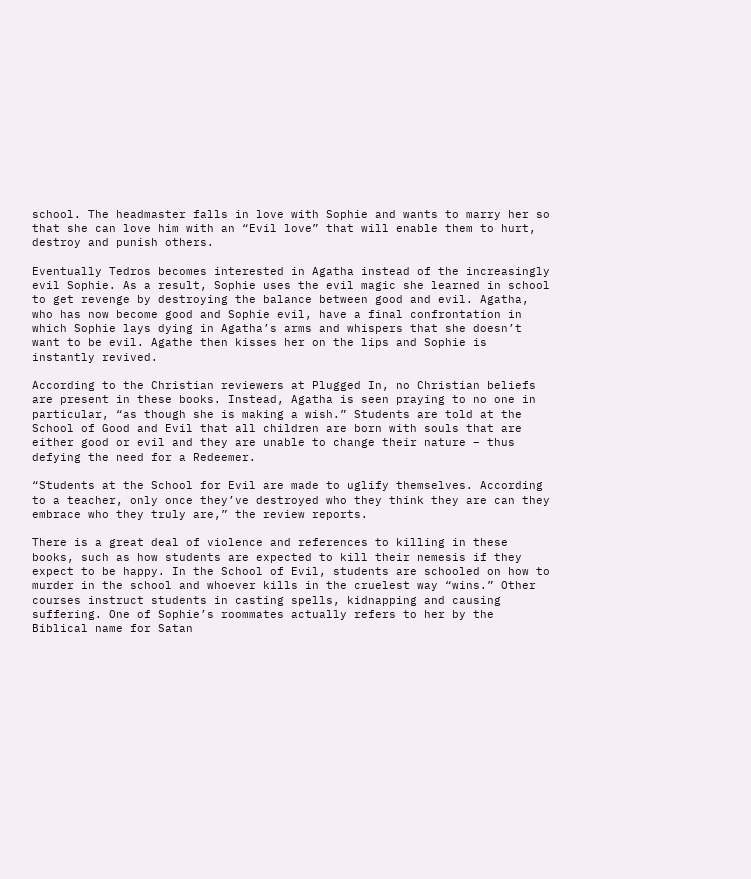school. The headmaster falls in love with Sophie and wants to marry her so that she can love him with an “Evil love” that will enable them to hurt, destroy and punish others.

Eventually Tedros becomes interested in Agatha instead of the increasingly evil Sophie. As a result, Sophie uses the evil magic she learned in school to get revenge by destroying the balance between good and evil. Agatha, who has now become good and Sophie evil, have a final confrontation in which Sophie lays dying in Agatha’s arms and whispers that she doesn’t want to be evil. Agathe then kisses her on the lips and Sophie is instantly revived.

According to the Christian reviewers at Plugged In, no Christian beliefs are present in these books. Instead, Agatha is seen praying to no one in particular, “as though she is making a wish.” Students are told at the School of Good and Evil that all children are born with souls that are either good or evil and they are unable to change their nature – thus defying the need for a Redeemer.

“Students at the School for Evil are made to uglify themselves. According to a teacher, only once they’ve destroyed who they think they are can they embrace who they truly are,” the review reports.

There is a great deal of violence and references to killing in these books, such as how students are expected to kill their nemesis if they expect to be happy. In the School of Evil, students are schooled on how to murder in the school and whoever kills in the cruelest way “wins.” Other courses instruct students in casting spells, kidnapping and causing suffering. One of Sophie’s roommates actually refers to her by the Biblical name for Satan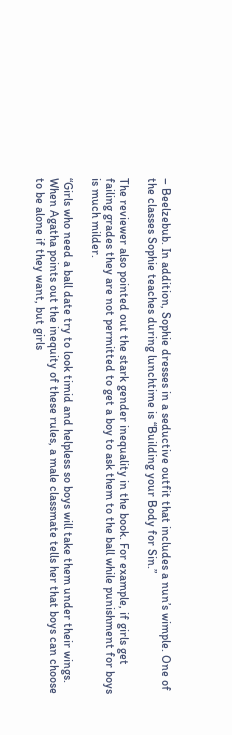– Beelzebub. In addition, Sophie dresses in a seductive outfit that includes a nun’s wimple. One of the classes Sophie teaches during lunchtime is “Building your Body for Sin.”

The reviewer also pointed out the stark gender inequality in the book. For example, if girls get failing grades they are not permitted to get a boy to ask them to the ball while punishment for boys is much milder.

“Girls who need a ball date try to look timid and helpless so boys will take them under their wings. When Agatha points out the inequity of these rules, a male classmate tells her that boys can choose to be alone if they want, but girls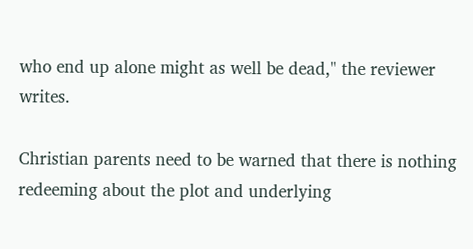who end up alone might as well be dead," the reviewer writes.

Christian parents need to be warned that there is nothing redeeming about the plot and underlying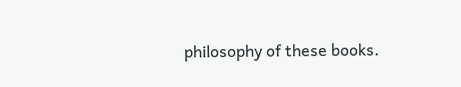philosophy of these books.